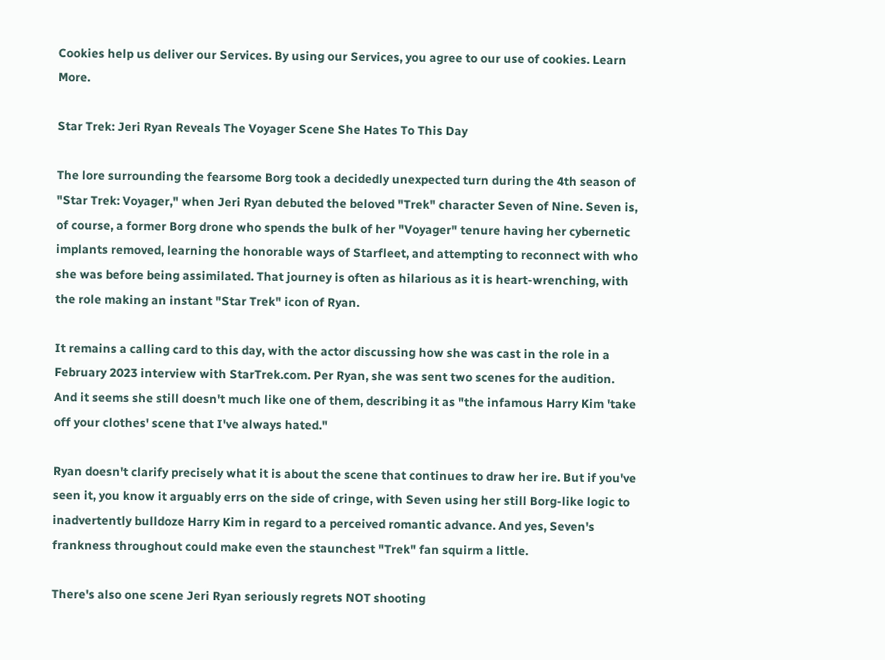Cookies help us deliver our Services. By using our Services, you agree to our use of cookies. Learn More.

Star Trek: Jeri Ryan Reveals The Voyager Scene She Hates To This Day

The lore surrounding the fearsome Borg took a decidedly unexpected turn during the 4th season of "Star Trek: Voyager," when Jeri Ryan debuted the beloved "Trek" character Seven of Nine. Seven is, of course, a former Borg drone who spends the bulk of her "Voyager" tenure having her cybernetic implants removed, learning the honorable ways of Starfleet, and attempting to reconnect with who she was before being assimilated. That journey is often as hilarious as it is heart-wrenching, with the role making an instant "Star Trek" icon of Ryan.

It remains a calling card to this day, with the actor discussing how she was cast in the role in a February 2023 interview with StarTrek.com. Per Ryan, she was sent two scenes for the audition. And it seems she still doesn't much like one of them, describing it as "the infamous Harry Kim 'take off your clothes' scene that I've always hated."

Ryan doesn't clarify precisely what it is about the scene that continues to draw her ire. But if you've seen it, you know it arguably errs on the side of cringe, with Seven using her still Borg-like logic to inadvertently bulldoze Harry Kim in regard to a perceived romantic advance. And yes, Seven's frankness throughout could make even the staunchest "Trek" fan squirm a little.

There's also one scene Jeri Ryan seriously regrets NOT shooting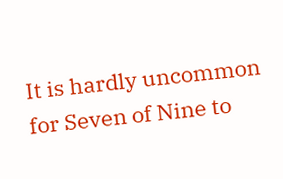It is hardly uncommon for Seven of Nine to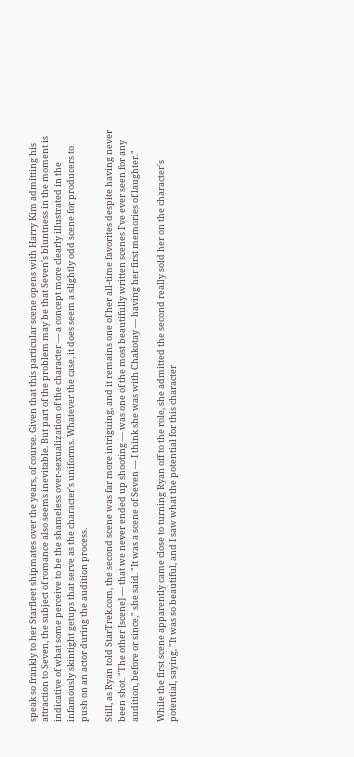speak so frankly to her Starfleet shipmates over the years, of course. Given that this particular scene opens with Harry Kim admitting his attraction to Seven, the subject of romance also seems inevitable. But part of the problem may be that Seven's bluntness in the moment is indicative of what some perceive to be the shameless over-sexualization of the character — a concept more clearly illustrated in the infamously skintight getups that serve as the character's uniforms. Whatever the case, it does seem a slightly odd scene for producers to push on an actor during the audition process.

Still, as Ryan told StarTrek.com, the second scene was far more intriguing, and it remains one of her all-time favorites despite having never been shot. "The other [scene] — that we never ended up shooting — was one of the most beautifully written scenes I've ever seen for any audition, before or since," she said. "It was a scene of Seven — I think she was with Chakotay — having her first memories of laughter."

While the first scene apparently came close to turning Ryan off to the role, she admitted the second really sold her on the character's potential, saying, "It was so beautiful, and I saw what the potential for this character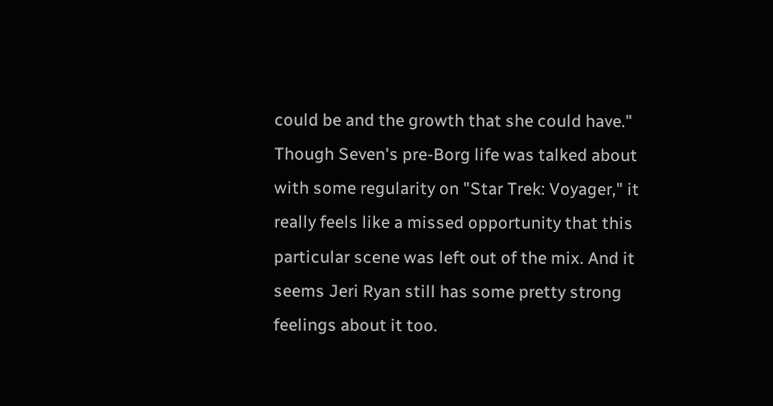could be and the growth that she could have." Though Seven's pre-Borg life was talked about with some regularity on "Star Trek: Voyager," it really feels like a missed opportunity that this particular scene was left out of the mix. And it seems Jeri Ryan still has some pretty strong feelings about it too.